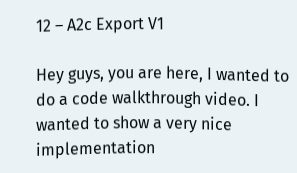12 – A2c Export V1

Hey guys, you are here, I wanted to do a code walkthrough video. I wanted to show a very nice implementation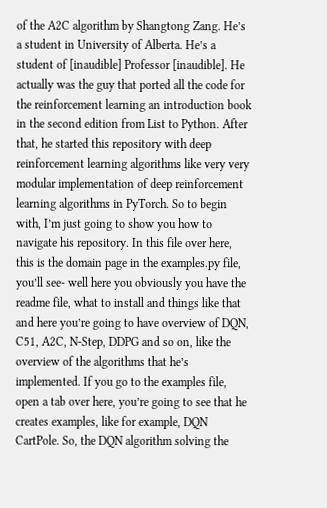of the A2C algorithm by Shangtong Zang. He’s a student in University of Alberta. He’s a student of [inaudible] Professor [inaudible]. He actually was the guy that ported all the code for the reinforcement learning an introduction book in the second edition from List to Python. After that, he started this repository with deep reinforcement learning algorithms like very very modular implementation of deep reinforcement learning algorithms in PyTorch. So to begin with, I’m just going to show you how to navigate his repository. In this file over here, this is the domain page in the examples.py file, you’ll see- well here you obviously you have the readme file, what to install and things like that and here you’re going to have overview of DQN, C51, A2C, N-Step, DDPG and so on, like the overview of the algorithms that he’s implemented. If you go to the examples file, open a tab over here, you’re going to see that he creates examples, like for example, DQN CartPole. So, the DQN algorithm solving the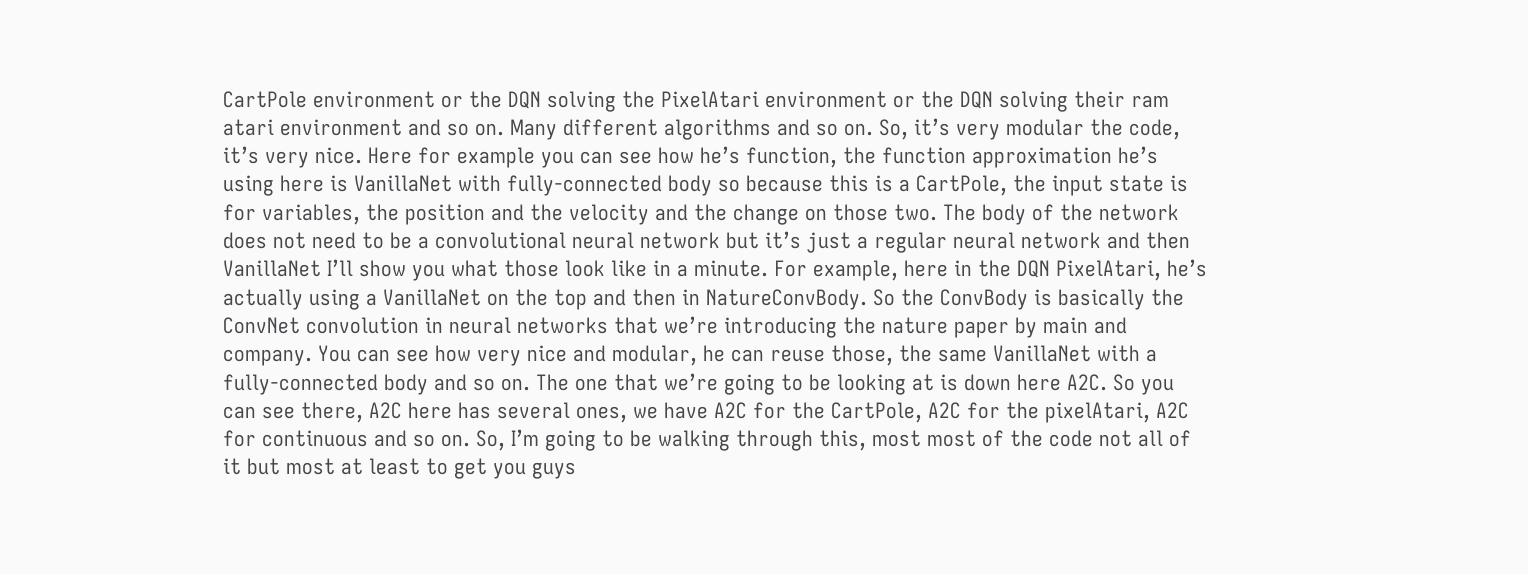CartPole environment or the DQN solving the PixelAtari environment or the DQN solving their ram atari environment and so on. Many different algorithms and so on. So, it’s very modular the code, it’s very nice. Here for example you can see how he’s function, the function approximation he’s using here is VanillaNet with fully-connected body so because this is a CartPole, the input state is for variables, the position and the velocity and the change on those two. The body of the network does not need to be a convolutional neural network but it’s just a regular neural network and then VanillaNet I’ll show you what those look like in a minute. For example, here in the DQN PixelAtari, he’s actually using a VanillaNet on the top and then in NatureConvBody. So the ConvBody is basically the ConvNet convolution in neural networks that we’re introducing the nature paper by main and company. You can see how very nice and modular, he can reuse those, the same VanillaNet with a fully-connected body and so on. The one that we’re going to be looking at is down here A2C. So you can see there, A2C here has several ones, we have A2C for the CartPole, A2C for the pixelAtari, A2C for continuous and so on. So, I’m going to be walking through this, most most of the code not all of it but most at least to get you guys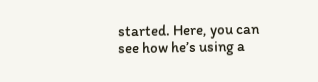started. Here, you can see how he’s using a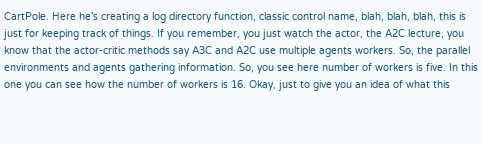CartPole. Here he’s creating a log directory function, classic control name, blah, blah, blah, this is just for keeping track of things. If you remember, you just watch the actor, the A2C lecture, you know that the actor-critic methods say A3C and A2C use multiple agents workers. So, the parallel environments and agents gathering information. So, you see here number of workers is five. In this one you can see how the number of workers is 16. Okay, just to give you an idea of what this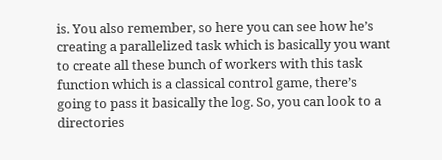is. You also remember, so here you can see how he’s creating a parallelized task which is basically you want to create all these bunch of workers with this task function which is a classical control game, there’s going to pass it basically the log. So, you can look to a directories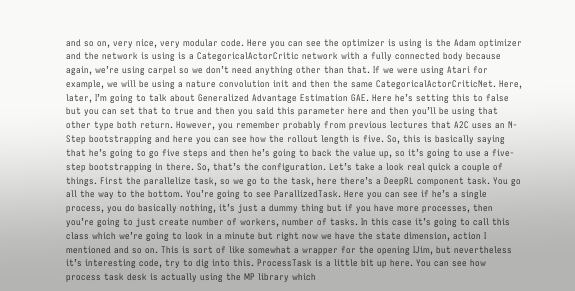and so on, very nice, very modular code. Here you can see the optimizer is using is the Adam optimizer and the network is using is a CategoricalActorCritic network with a fully connected body because again, we’re using carpel so we don’t need anything other than that. If we were using Atari for example, we will be using a nature convolution init and then the same CategoricalActorCriticNet. Here, later, I’m going to talk about Generalized Advantage Estimation GAE. Here he’s setting this to false but you can set that to true and then you said this parameter here and then you’ll be using that other type both return. However, you remember probably from previous lectures that A2C uses an N-Step bootstrapping and here you can see how the rollout length is five. So, this is basically saying that he’s going to go five steps and then he’s going to back the value up, so it’s going to use a five-step bootstrapping in there. So, that’s the configuration. Let’s take a look real quick a couple of things. First the parallelize task, so we go to the task, here there’s a DeepRL component task. You go all the way to the bottom. You’re going to see ParallizedTask. Here you can see if he’s a single process, you do basically nothing, it’s just a dummy thing but if you have more processes, then you’re going to just create number of workers, number of tasks. In this case it’s going to call this class which we’re going to look in a minute but right now we have the state dimension, action I mentioned and so on. This is sort of like somewhat a wrapper for the opening IJim, but nevertheless it’s interesting code, try to dig into this. ProcessTask is a little bit up here. You can see how process task desk is actually using the MP library which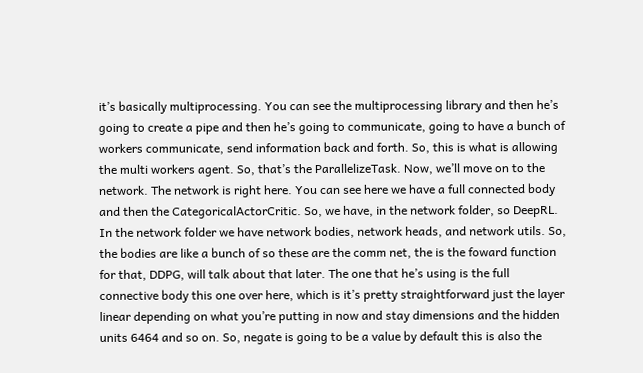it’s basically multiprocessing. You can see the multiprocessing library and then he’s going to create a pipe and then he’s going to communicate, going to have a bunch of workers communicate, send information back and forth. So, this is what is allowing the multi workers agent. So, that’s the ParallelizeTask. Now, we’ll move on to the network. The network is right here. You can see here we have a full connected body and then the CategoricalActorCritic. So, we have, in the network folder, so DeepRL. In the network folder we have network bodies, network heads, and network utils. So, the bodies are like a bunch of so these are the comm net, the is the foward function for that, DDPG, will talk about that later. The one that he’s using is the full connective body this one over here, which is it’s pretty straightforward just the layer linear depending on what you’re putting in now and stay dimensions and the hidden units 6464 and so on. So, negate is going to be a value by default this is also the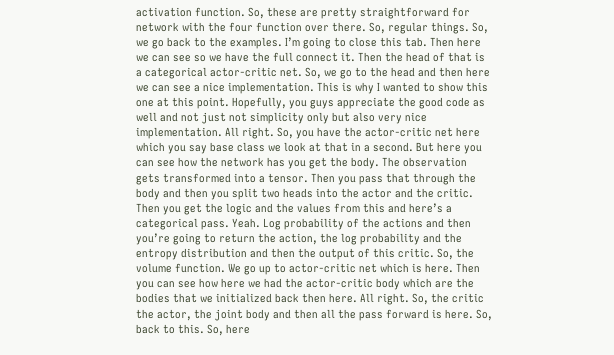activation function. So, these are pretty straightforward for network with the four function over there. So, regular things. So, we go back to the examples. I’m going to close this tab. Then here we can see so we have the full connect it. Then the head of that is a categorical actor-critic net. So, we go to the head and then here we can see a nice implementation. This is why I wanted to show this one at this point. Hopefully, you guys appreciate the good code as well and not just not simplicity only but also very nice implementation. All right. So, you have the actor-critic net here which you say base class we look at that in a second. But here you can see how the network has you get the body. The observation gets transformed into a tensor. Then you pass that through the body and then you split two heads into the actor and the critic. Then you get the logic and the values from this and here’s a categorical pass. Yeah. Log probability of the actions and then you’re going to return the action, the log probability and the entropy distribution and then the output of this critic. So, the volume function. We go up to actor-critic net which is here. Then you can see how here we had the actor-critic body which are the bodies that we initialized back then here. All right. So, the critic the actor, the joint body and then all the pass forward is here. So, back to this. So, here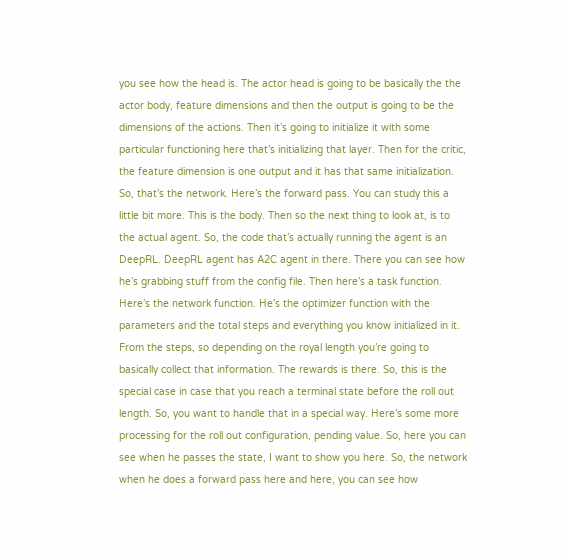you see how the head is. The actor head is going to be basically the the actor body, feature dimensions and then the output is going to be the dimensions of the actions. Then it’s going to initialize it with some particular functioning here that’s initializing that layer. Then for the critic, the feature dimension is one output and it has that same initialization. So, that’s the network. Here’s the forward pass. You can study this a little bit more. This is the body. Then so the next thing to look at, is to the actual agent. So, the code that’s actually running the agent is an DeepRL. DeepRL agent has A2C agent in there. There you can see how he’s grabbing stuff from the config file. Then here’s a task function. Here’s the network function. He’s the optimizer function with the parameters and the total steps and everything you know initialized in it. From the steps, so depending on the royal length you’re going to basically collect that information. The rewards is there. So, this is the special case in case that you reach a terminal state before the roll out length. So, you want to handle that in a special way. Here’s some more processing for the roll out configuration, pending value. So, here you can see when he passes the state, I want to show you here. So, the network when he does a forward pass here and here, you can see how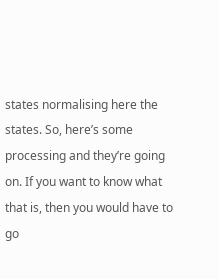states normalising here the states. So, here’s some processing and they’re going on. If you want to know what that is, then you would have to go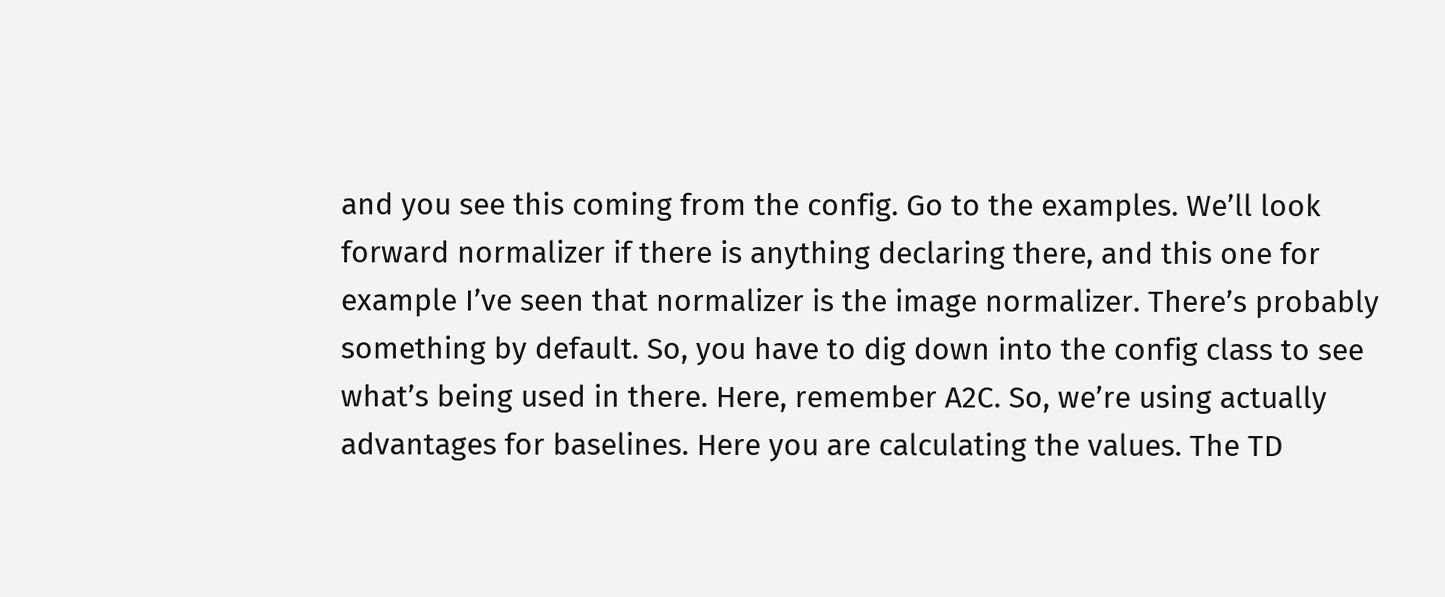and you see this coming from the config. Go to the examples. We’ll look forward normalizer if there is anything declaring there, and this one for example I’ve seen that normalizer is the image normalizer. There’s probably something by default. So, you have to dig down into the config class to see what’s being used in there. Here, remember A2C. So, we’re using actually advantages for baselines. Here you are calculating the values. The TD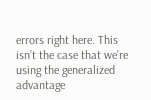errors right here. This isn’t the case that we’re using the generalized advantage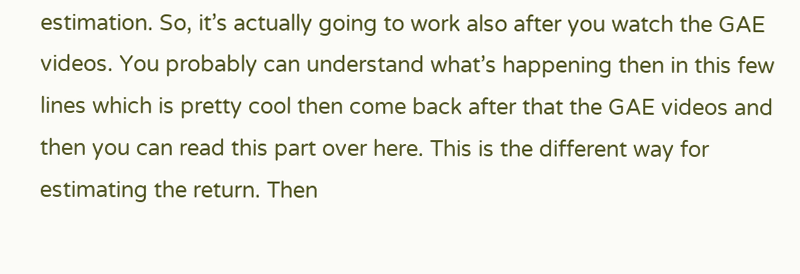estimation. So, it’s actually going to work also after you watch the GAE videos. You probably can understand what’s happening then in this few lines which is pretty cool then come back after that the GAE videos and then you can read this part over here. This is the different way for estimating the return. Then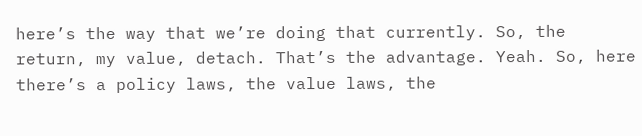here’s the way that we’re doing that currently. So, the return, my value, detach. That’s the advantage. Yeah. So, here there’s a policy laws, the value laws, the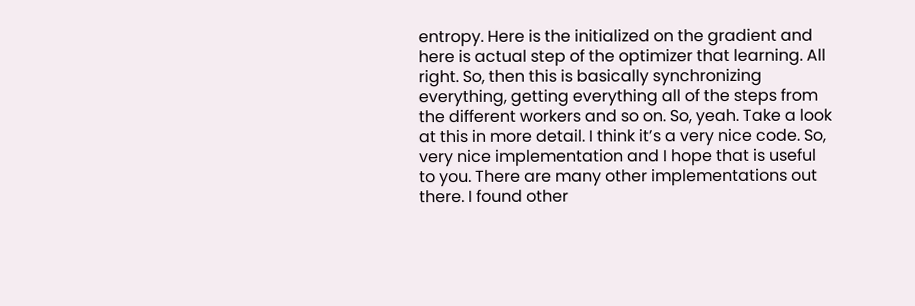entropy. Here is the initialized on the gradient and here is actual step of the optimizer that learning. All right. So, then this is basically synchronizing everything, getting everything all of the steps from the different workers and so on. So, yeah. Take a look at this in more detail. I think it’s a very nice code. So, very nice implementation and I hope that is useful to you. There are many other implementations out there. I found other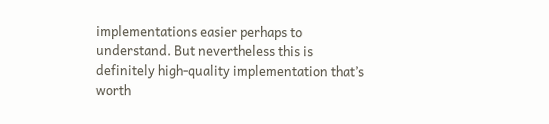implementations easier perhaps to understand. But nevertheless this is definitely high-quality implementation that’s worth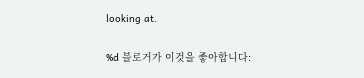looking at.

%d 블로거가 이것을 좋아합니다: